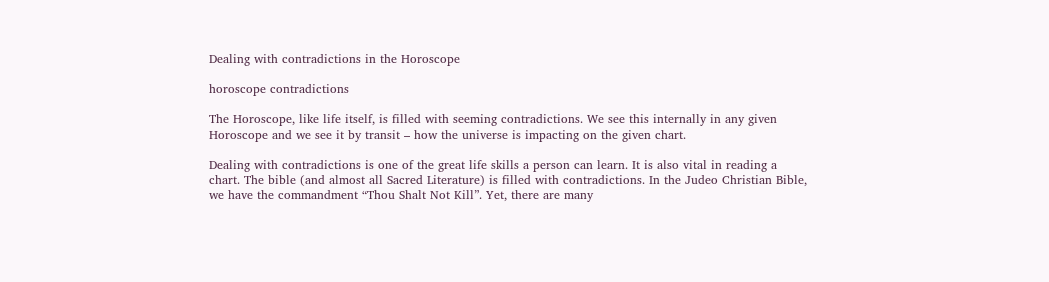Dealing with contradictions in the Horoscope

horoscope contradictions

The Horoscope, like life itself, is filled with seeming contradictions. We see this internally in any given
Horoscope and we see it by transit – how the universe is impacting on the given chart.

Dealing with contradictions is one of the great life skills a person can learn. It is also vital in reading a
chart. The bible (and almost all Sacred Literature) is filled with contradictions. In the Judeo Christian Bible,
we have the commandment “Thou Shalt Not Kill”. Yet, there are many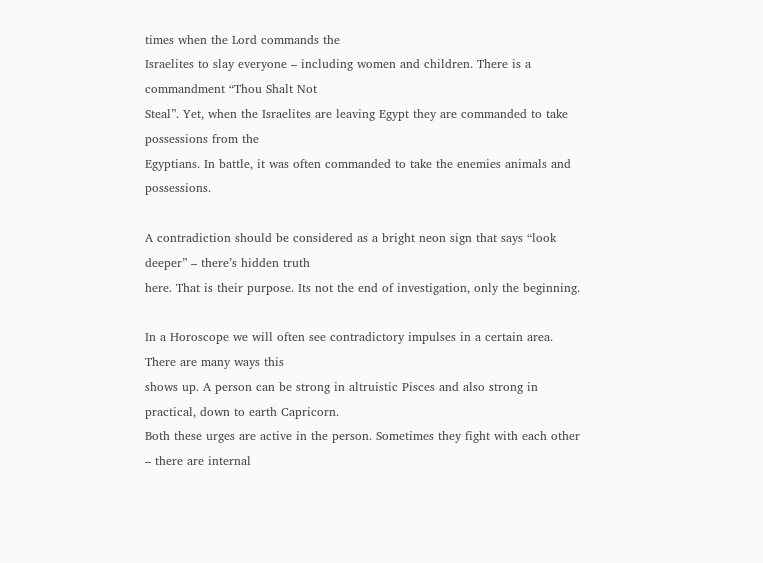times when the Lord commands the
Israelites to slay everyone – including women and children. There is a commandment “Thou Shalt Not
Steal”. Yet, when the Israelites are leaving Egypt they are commanded to take possessions from the
Egyptians. In battle, it was often commanded to take the enemies animals and possessions.

A contradiction should be considered as a bright neon sign that says “look deeper” – there’s hidden truth
here. That is their purpose. Its not the end of investigation, only the beginning.

In a Horoscope we will often see contradictory impulses in a certain area. There are many ways this
shows up. A person can be strong in altruistic Pisces and also strong in practical, down to earth Capricorn.
Both these urges are active in the person. Sometimes they fight with each other – there are internal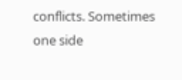conflicts. Sometimes one side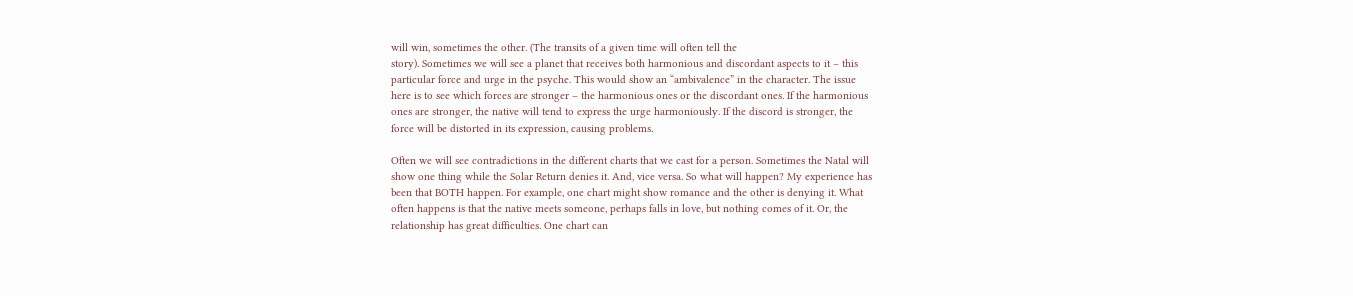will win, sometimes the other. (The transits of a given time will often tell the
story). Sometimes we will see a planet that receives both harmonious and discordant aspects to it – this
particular force and urge in the psyche. This would show an “ambivalence” in the character. The issue
here is to see which forces are stronger – the harmonious ones or the discordant ones. If the harmonious
ones are stronger, the native will tend to express the urge harmoniously. If the discord is stronger, the
force will be distorted in its expression, causing problems.

Often we will see contradictions in the different charts that we cast for a person. Sometimes the Natal will
show one thing while the Solar Return denies it. And, vice versa. So what will happen? My experience has
been that BOTH happen. For example, one chart might show romance and the other is denying it. What
often happens is that the native meets someone, perhaps falls in love, but nothing comes of it. Or, the
relationship has great difficulties. One chart can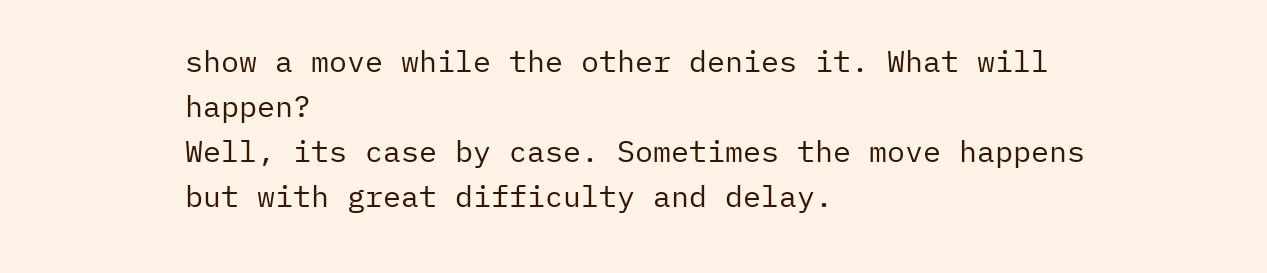show a move while the other denies it. What will happen?
Well, its case by case. Sometimes the move happens but with great difficulty and delay.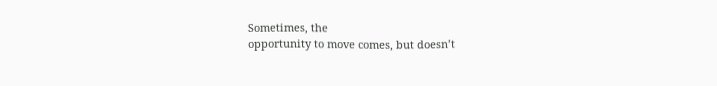Sometimes, the
opportunity to move comes, but doesn’t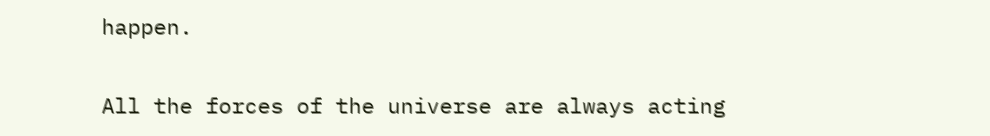happen.

All the forces of the universe are always acting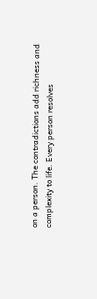on a person. The contradictions add richness and
complexity to life. Every person resolves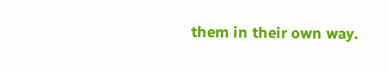them in their own way.